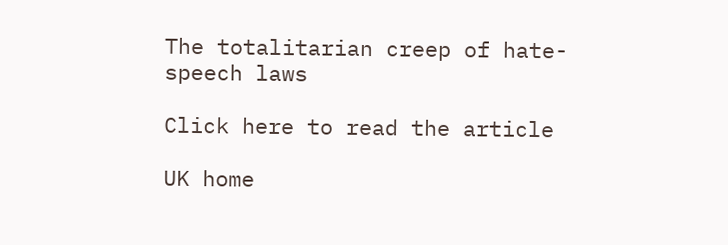The totalitarian creep of hate-speech laws

Click here to read the article

UK home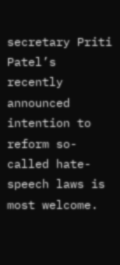secretary Priti Patel’s recently announced intention to reform so-called hate-speech laws is most welcome.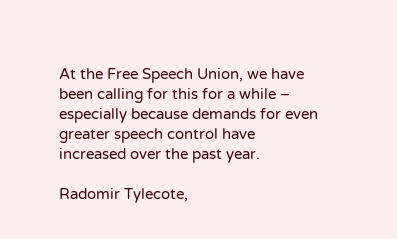At the Free Speech Union, we have been calling for this for a while – especially because demands for even greater speech control have increased over the past year.

Radomir Tylecote,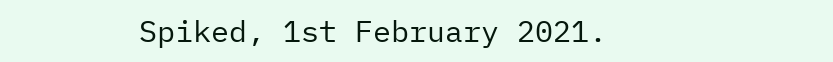Spiked, 1st February 2021.